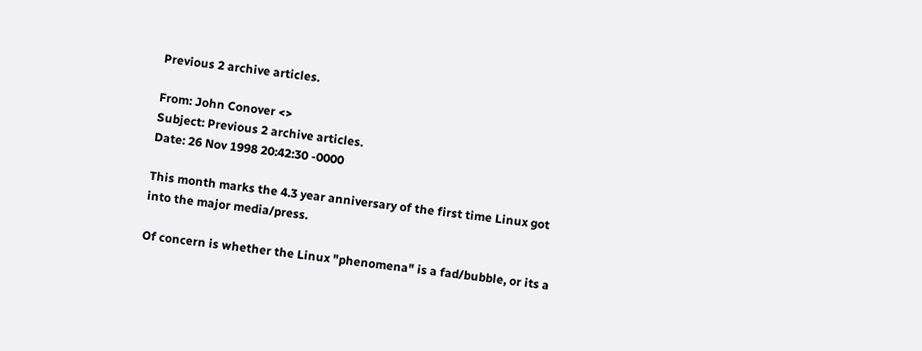Previous 2 archive articles.

From: John Conover <>
Subject: Previous 2 archive articles.
Date: 26 Nov 1998 20:42:30 -0000

This month marks the 4.3 year anniversary of the first time Linux got
into the major media/press.

Of concern is whether the Linux "phenomena" is a fad/bubble, or its a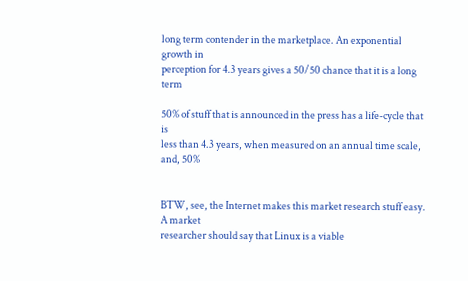long term contender in the marketplace. An exponential growth in
perception for 4.3 years gives a 50/50 chance that it is a long term

50% of stuff that is announced in the press has a life-cycle that is
less than 4.3 years, when measured on an annual time scale, and, 50%


BTW, see, the Internet makes this market research stuff easy. A market
researcher should say that Linux is a viable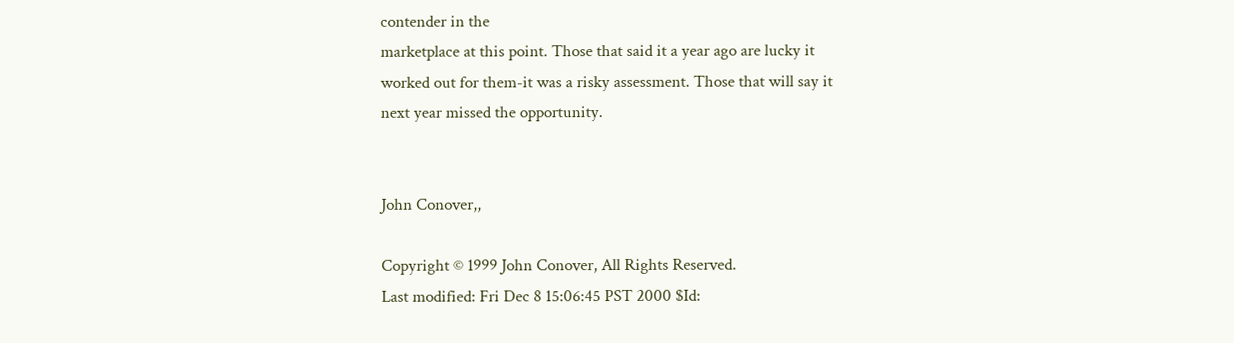contender in the
marketplace at this point. Those that said it a year ago are lucky it
worked out for them-it was a risky assessment. Those that will say it
next year missed the opportunity.


John Conover,,

Copyright © 1999 John Conover, All Rights Reserved.
Last modified: Fri Dec 8 15:06:45 PST 2000 $Id: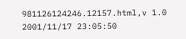981126124246.12157.html,v 1.0 2001/11/17 23:05:50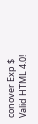conover Exp $
Valid HTML 4.0!